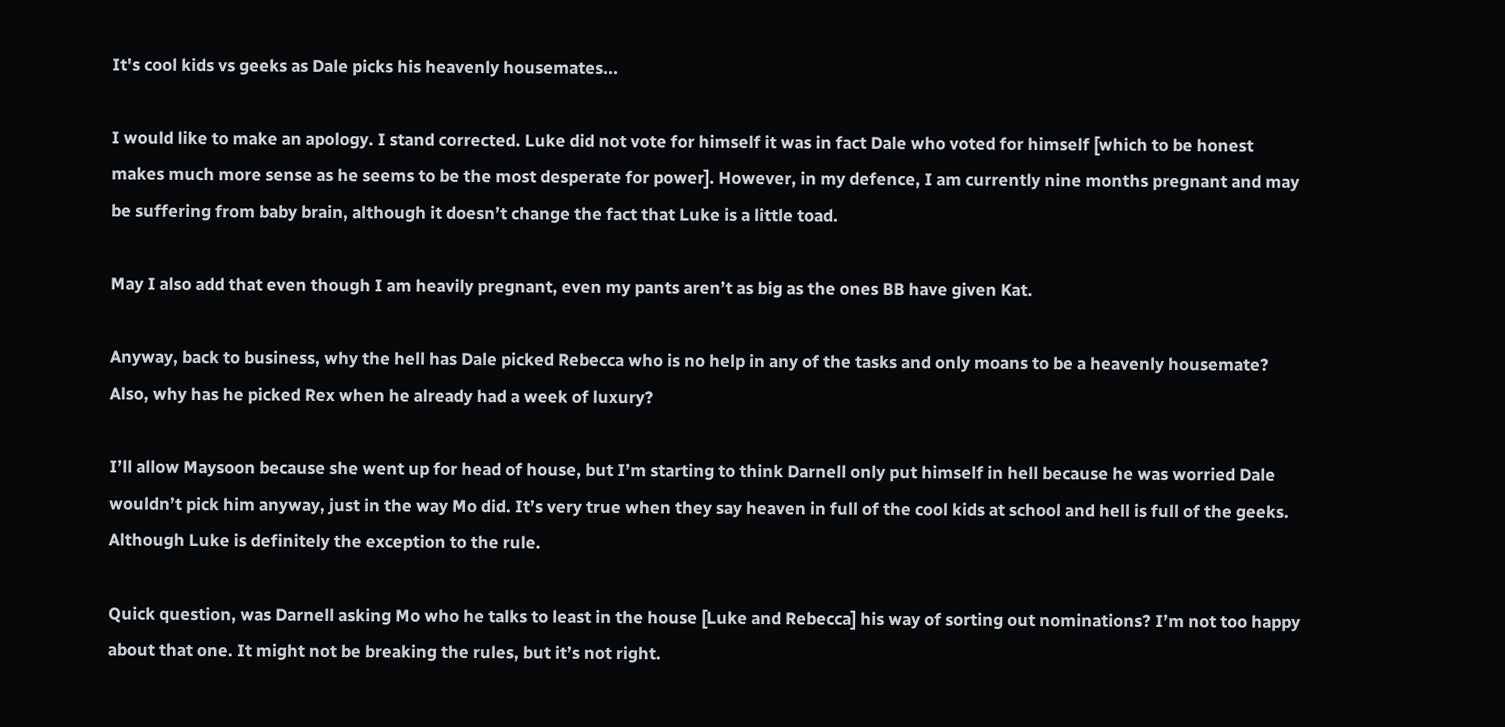It's cool kids vs geeks as Dale picks his heavenly housemates...

I would like to make an apology. I stand corrected. Luke did not vote for himself it was in fact Dale who voted for himself [which to be honest makes much more sense as he seems to be the most desperate for power]. However, in my defence, I am currently nine months pregnant and may be suffering from baby brain, although it doesn’t change the fact that Luke is a little toad.

May I also add that even though I am heavily pregnant, even my pants aren’t as big as the ones BB have given Kat.

Anyway, back to business, why the hell has Dale picked Rebecca who is no help in any of the tasks and only moans to be a heavenly housemate? Also, why has he picked Rex when he already had a week of luxury?

I’ll allow Maysoon because she went up for head of house, but I’m starting to think Darnell only put himself in hell because he was worried Dale wouldn’t pick him anyway, just in the way Mo did. It’s very true when they say heaven in full of the cool kids at school and hell is full of the geeks. Although Luke is definitely the exception to the rule.

Quick question, was Darnell asking Mo who he talks to least in the house [Luke and Rebecca] his way of sorting out nominations? I’m not too happy about that one. It might not be breaking the rules, but it’s not right.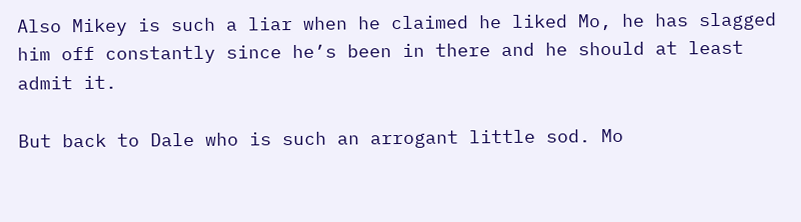Also Mikey is such a liar when he claimed he liked Mo, he has slagged him off constantly since he’s been in there and he should at least admit it.

But back to Dale who is such an arrogant little sod. Mo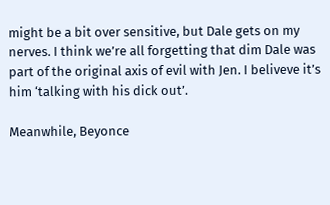might be a bit over sensitive, but Dale gets on my nerves. I think we’re all forgetting that dim Dale was part of the original axis of evil with Jen. I beliveve it’s him ‘talking with his dick out’.

Meanwhile, Beyonce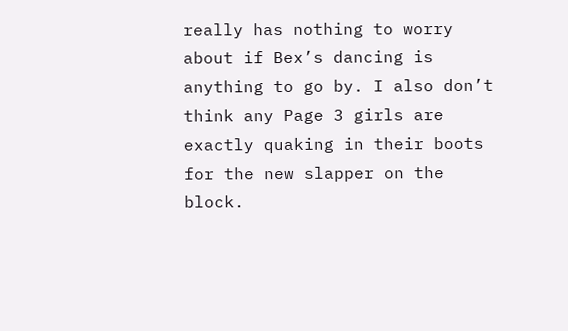really has nothing to worry about if Bex’s dancing is anything to go by. I also don’t think any Page 3 girls are exactly quaking in their boots for the new slapper on the block.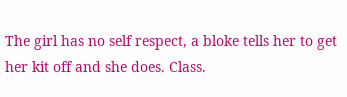The girl has no self respect, a bloke tells her to get her kit off and she does. Class.